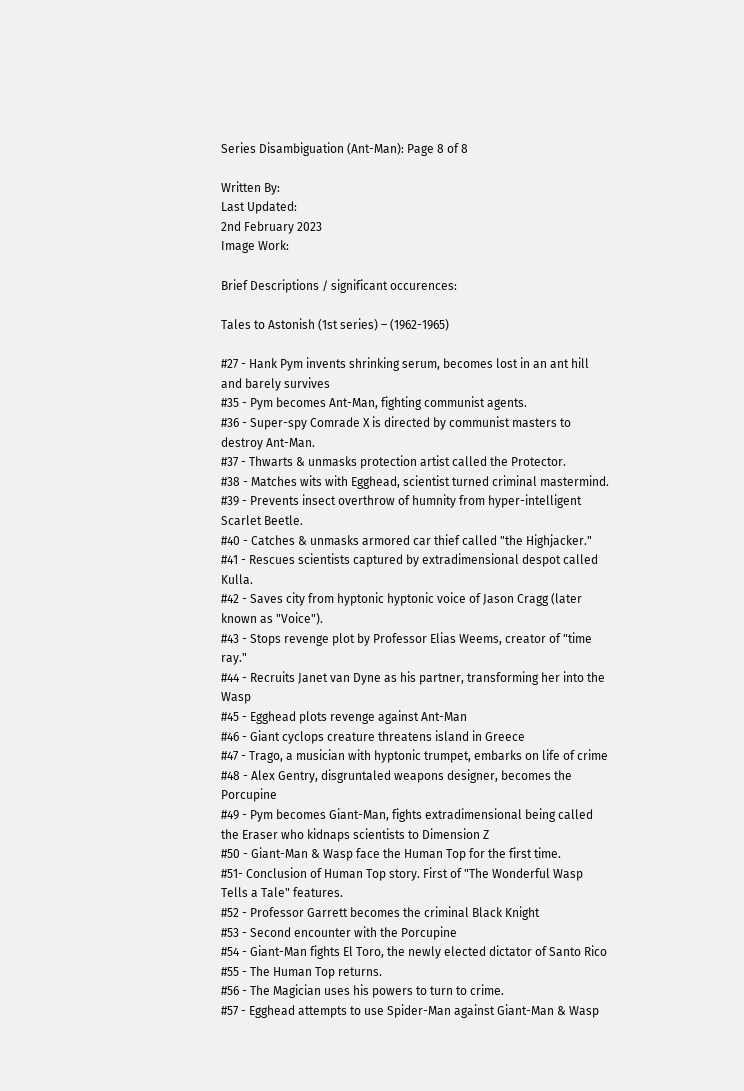Series Disambiguation (Ant-Man): Page 8 of 8

Written By:
Last Updated:
2nd February 2023
Image Work:

Brief Descriptions / significant occurences:

Tales to Astonish (1st series) – (1962-1965)

#27 - Hank Pym invents shrinking serum, becomes lost in an ant hill and barely survives
#35 - Pym becomes Ant-Man, fighting communist agents.
#36 - Super-spy Comrade X is directed by communist masters to destroy Ant-Man.
#37 - Thwarts & unmasks protection artist called the Protector.
#38 - Matches wits with Egghead, scientist turned criminal mastermind.
#39 - Prevents insect overthrow of humnity from hyper-intelligent Scarlet Beetle.
#40 - Catches & unmasks armored car thief called "the Highjacker."
#41 - Rescues scientists captured by extradimensional despot called Kulla.
#42 - Saves city from hyptonic hyptonic voice of Jason Cragg (later known as "Voice").
#43 - Stops revenge plot by Professor Elias Weems, creator of "time ray."
#44 - Recruits Janet van Dyne as his partner, transforming her into the Wasp
#45 - Egghead plots revenge against Ant-Man
#46 - Giant cyclops creature threatens island in Greece
#47 - Trago, a musician with hyptonic trumpet, embarks on life of crime
#48 - Alex Gentry, disgruntaled weapons designer, becomes the Porcupine
#49 - Pym becomes Giant-Man, fights extradimensional being called the Eraser who kidnaps scientists to Dimension Z
#50 - Giant-Man & Wasp face the Human Top for the first time.
#51- Conclusion of Human Top story. First of "The Wonderful Wasp Tells a Tale" features.
#52 - Professor Garrett becomes the criminal Black Knight
#53 - Second encounter with the Porcupine
#54 - Giant-Man fights El Toro, the newly elected dictator of Santo Rico
#55 - The Human Top returns.
#56 - The Magician uses his powers to turn to crime.
#57 - Egghead attempts to use Spider-Man against Giant-Man & Wasp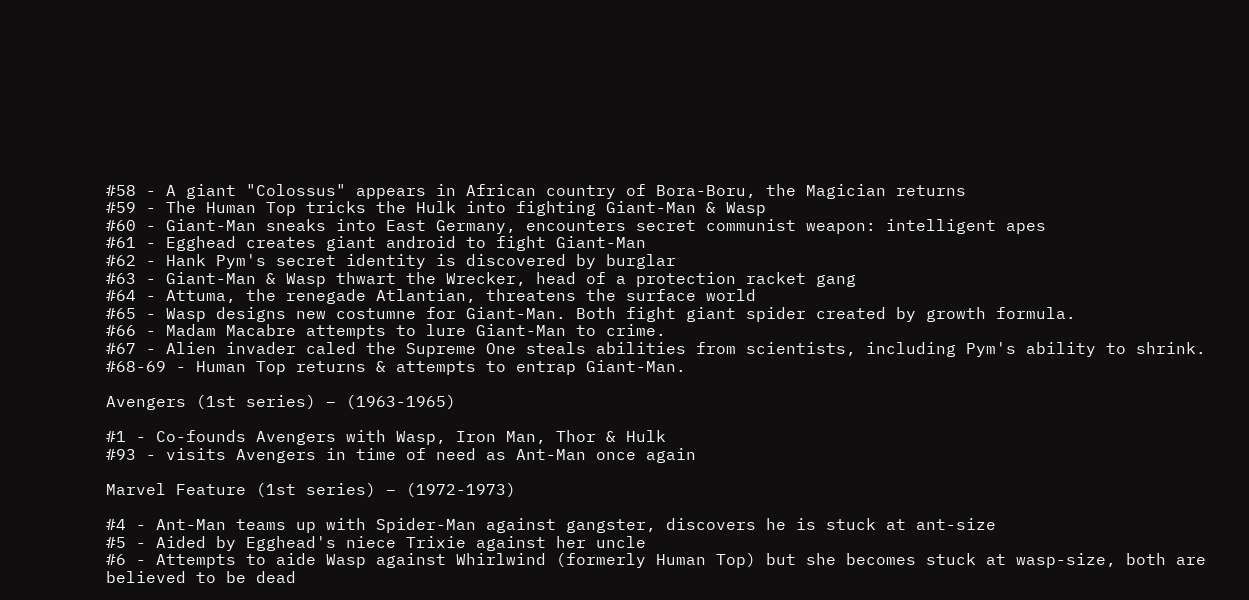#58 - A giant "Colossus" appears in African country of Bora-Boru, the Magician returns
#59 - The Human Top tricks the Hulk into fighting Giant-Man & Wasp
#60 - Giant-Man sneaks into East Germany, encounters secret communist weapon: intelligent apes
#61 - Egghead creates giant android to fight Giant-Man
#62 - Hank Pym's secret identity is discovered by burglar
#63 - Giant-Man & Wasp thwart the Wrecker, head of a protection racket gang
#64 - Attuma, the renegade Atlantian, threatens the surface world
#65 - Wasp designs new costumne for Giant-Man. Both fight giant spider created by growth formula.
#66 - Madam Macabre attempts to lure Giant-Man to crime.
#67 - Alien invader caled the Supreme One steals abilities from scientists, including Pym's ability to shrink.
#68-69 - Human Top returns & attempts to entrap Giant-Man.

Avengers (1st series) – (1963-1965)

#1 - Co-founds Avengers with Wasp, Iron Man, Thor & Hulk
#93 - visits Avengers in time of need as Ant-Man once again

Marvel Feature (1st series) – (1972-1973)

#4 - Ant-Man teams up with Spider-Man against gangster, discovers he is stuck at ant-size
#5 - Aided by Egghead's niece Trixie against her uncle
#6 - Attempts to aide Wasp against Whirlwind (formerly Human Top) but she becomes stuck at wasp-size, both are believed to be dead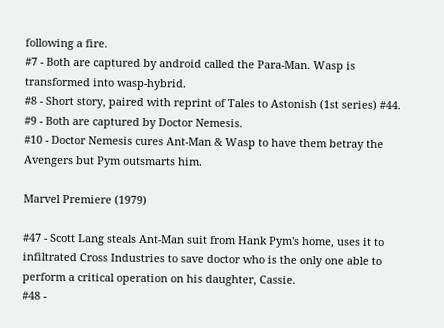following a fire.
#7 - Both are captured by android called the Para-Man. Wasp is transformed into wasp-hybrid.
#8 - Short story, paired with reprint of Tales to Astonish (1st series) #44.
#9 - Both are captured by Doctor Nemesis.
#10 - Doctor Nemesis cures Ant-Man & Wasp to have them betray the Avengers but Pym outsmarts him.

Marvel Premiere (1979)

#47 - Scott Lang steals Ant-Man suit from Hank Pym's home, uses it to infiltrated Cross Industries to save doctor who is the only one able to perform a critical operation on his daughter, Cassie.
#48 -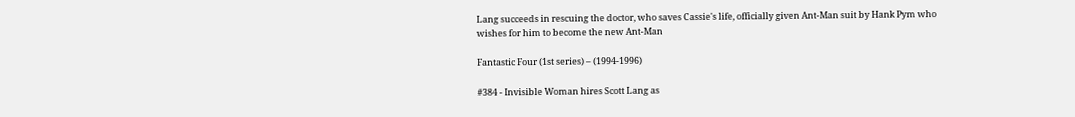Lang succeeds in rescuing the doctor, who saves Cassie's life, officially given Ant-Man suit by Hank Pym who wishes for him to become the new Ant-Man

Fantastic Four (1st series) – (1994-1996)

#384 - Invisible Woman hires Scott Lang as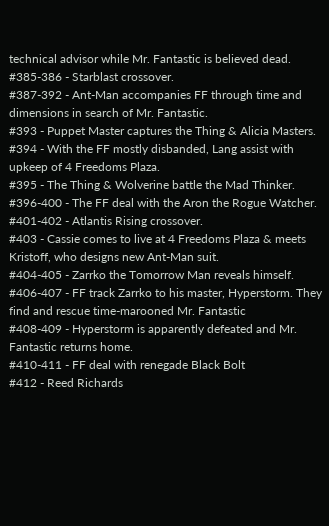technical advisor while Mr. Fantastic is believed dead.
#385-386 - Starblast crossover.
#387-392 - Ant-Man accompanies FF through time and dimensions in search of Mr. Fantastic.
#393 - Puppet Master captures the Thing & Alicia Masters.
#394 - With the FF mostly disbanded, Lang assist with upkeep of 4 Freedoms Plaza.
#395 - The Thing & Wolverine battle the Mad Thinker.
#396-400 - The FF deal with the Aron the Rogue Watcher.
#401-402 - Atlantis Rising crossover.
#403 - Cassie comes to live at 4 Freedoms Plaza & meets Kristoff, who designs new Ant-Man suit.
#404-405 - Zarrko the Tomorrow Man reveals himself.
#406-407 - FF track Zarrko to his master, Hyperstorm. They find and rescue time-marooned Mr. Fantastic
#408-409 - Hyperstorm is apparently defeated and Mr. Fantastic returns home.
#410-411 - FF deal with renegade Black Bolt
#412 - Reed Richards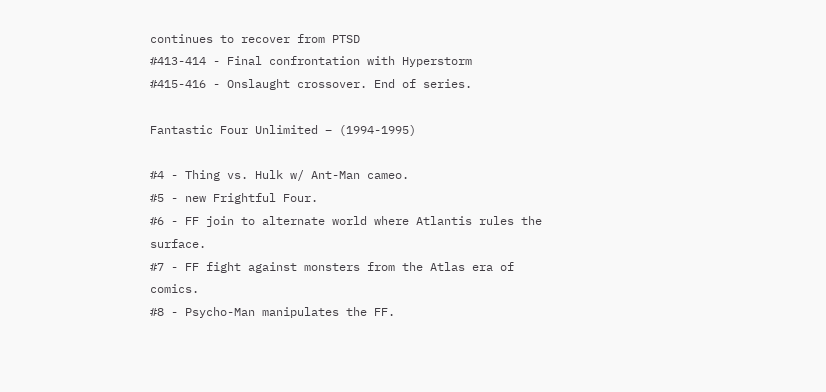continues to recover from PTSD
#413-414 - Final confrontation with Hyperstorm
#415-416 - Onslaught crossover. End of series.

Fantastic Four Unlimited – (1994-1995)

#4 - Thing vs. Hulk w/ Ant-Man cameo.
#5 - new Frightful Four.
#6 - FF join to alternate world where Atlantis rules the surface.
#7 - FF fight against monsters from the Atlas era of comics.
#8 - Psycho-Man manipulates the FF.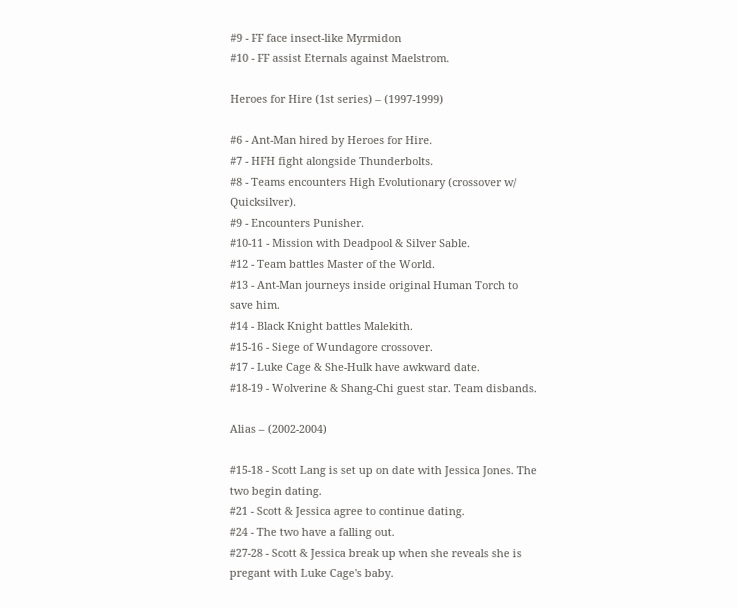#9 - FF face insect-like Myrmidon
#10 - FF assist Eternals against Maelstrom.

Heroes for Hire (1st series) – (1997-1999)

#6 - Ant-Man hired by Heroes for Hire.
#7 - HFH fight alongside Thunderbolts.
#8 - Teams encounters High Evolutionary (crossover w/ Quicksilver).
#9 - Encounters Punisher.
#10-11 - Mission with Deadpool & Silver Sable.
#12 - Team battles Master of the World.
#13 - Ant-Man journeys inside original Human Torch to save him.
#14 - Black Knight battles Malekith.
#15-16 - Siege of Wundagore crossover.
#17 - Luke Cage & She-Hulk have awkward date.
#18-19 - Wolverine & Shang-Chi guest star. Team disbands.

Alias – (2002-2004)

#15-18 - Scott Lang is set up on date with Jessica Jones. The two begin dating.
#21 - Scott & Jessica agree to continue dating.
#24 - The two have a falling out.
#27-28 - Scott & Jessica break up when she reveals she is pregant with Luke Cage's baby.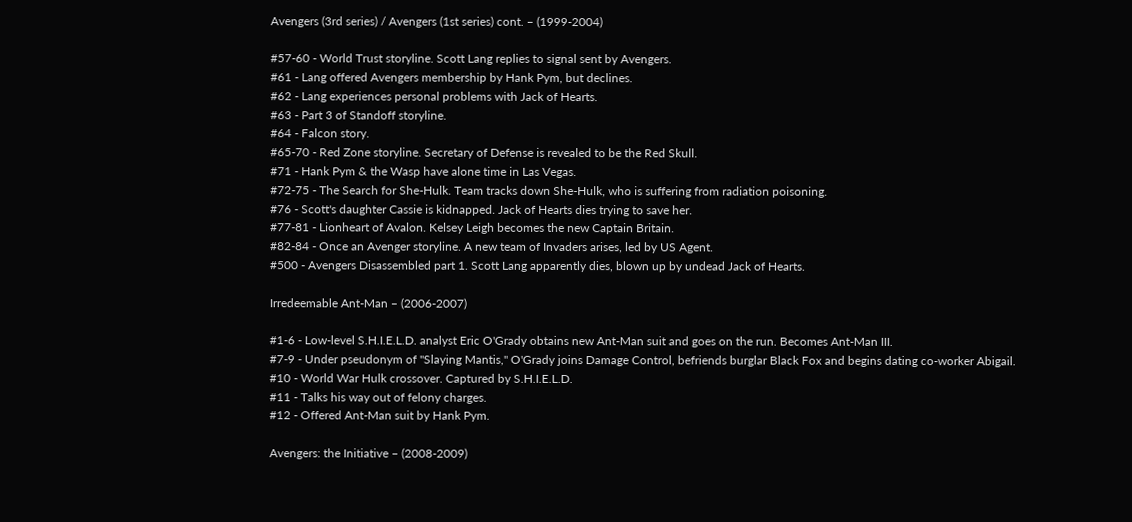Avengers (3rd series) / Avengers (1st series) cont. – (1999-2004)

#57-60 - World Trust storyline. Scott Lang replies to signal sent by Avengers.
#61 - Lang offered Avengers membership by Hank Pym, but declines.
#62 - Lang experiences personal problems with Jack of Hearts.
#63 - Part 3 of Standoff storyline.
#64 - Falcon story.
#65-70 - Red Zone storyline. Secretary of Defense is revealed to be the Red Skull.
#71 - Hank Pym & the Wasp have alone time in Las Vegas.
#72-75 - The Search for She-Hulk. Team tracks down She-Hulk, who is suffering from radiation poisoning.
#76 - Scott's daughter Cassie is kidnapped. Jack of Hearts dies trying to save her.
#77-81 - Lionheart of Avalon. Kelsey Leigh becomes the new Captain Britain.
#82-84 - Once an Avenger storyline. A new team of Invaders arises, led by US Agent.
#500 - Avengers Disassembled part 1. Scott Lang apparently dies, blown up by undead Jack of Hearts.

Irredeemable Ant-Man – (2006-2007)

#1-6 - Low-level S.H.I.E.L.D. analyst Eric O'Grady obtains new Ant-Man suit and goes on the run. Becomes Ant-Man III.
#7-9 - Under pseudonym of "Slaying Mantis," O'Grady joins Damage Control, befriends burglar Black Fox and begins dating co-worker Abigail.
#10 - World War Hulk crossover. Captured by S.H.I.E.L.D.
#11 - Talks his way out of felony charges.
#12 - Offered Ant-Man suit by Hank Pym.

Avengers: the Initiative – (2008-2009)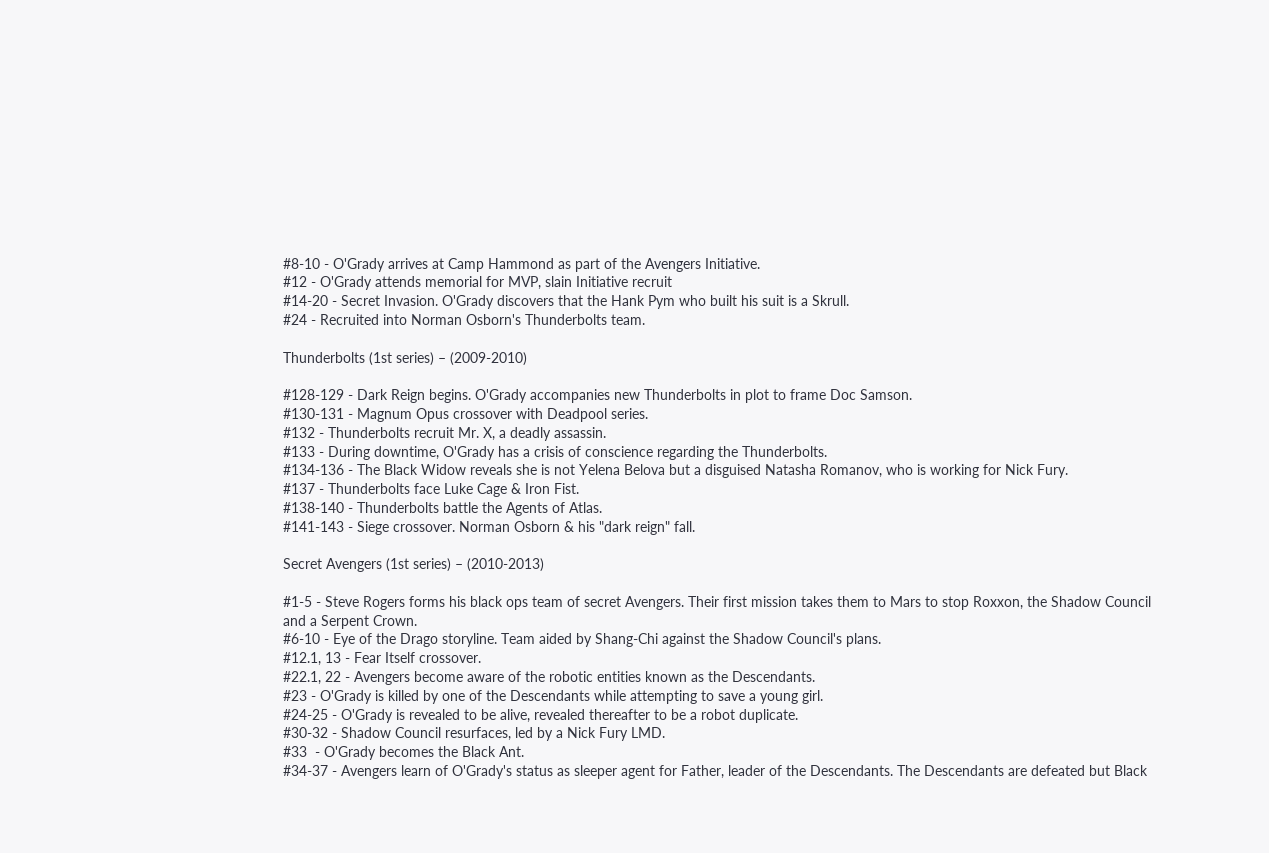#8-10 - O'Grady arrives at Camp Hammond as part of the Avengers Initiative.
#12 - O'Grady attends memorial for MVP, slain Initiative recruit
#14-20 - Secret Invasion. O'Grady discovers that the Hank Pym who built his suit is a Skrull.
#24 - Recruited into Norman Osborn's Thunderbolts team.

Thunderbolts (1st series) – (2009-2010)

#128-129 - Dark Reign begins. O'Grady accompanies new Thunderbolts in plot to frame Doc Samson.
#130-131 - Magnum Opus crossover with Deadpool series.
#132 - Thunderbolts recruit Mr. X, a deadly assassin.
#133 - During downtime, O'Grady has a crisis of conscience regarding the Thunderbolts.
#134-136 - The Black Widow reveals she is not Yelena Belova but a disguised Natasha Romanov, who is working for Nick Fury.
#137 - Thunderbolts face Luke Cage & Iron Fist.
#138-140 - Thunderbolts battle the Agents of Atlas.
#141-143 - Siege crossover. Norman Osborn & his "dark reign" fall.

Secret Avengers (1st series) – (2010-2013)

#1-5 - Steve Rogers forms his black ops team of secret Avengers. Their first mission takes them to Mars to stop Roxxon, the Shadow Council and a Serpent Crown.
#6-10 - Eye of the Drago storyline. Team aided by Shang-Chi against the Shadow Council's plans.
#12.1, 13 - Fear Itself crossover.
#22.1, 22 - Avengers become aware of the robotic entities known as the Descendants.
#23 - O'Grady is killed by one of the Descendants while attempting to save a young girl.
#24-25 - O'Grady is revealed to be alive, revealed thereafter to be a robot duplicate.
#30-32 - Shadow Council resurfaces, led by a Nick Fury LMD.
#33  - O'Grady becomes the Black Ant.
#34-37 - Avengers learn of O'Grady's status as sleeper agent for Father, leader of the Descendants. The Descendants are defeated but Black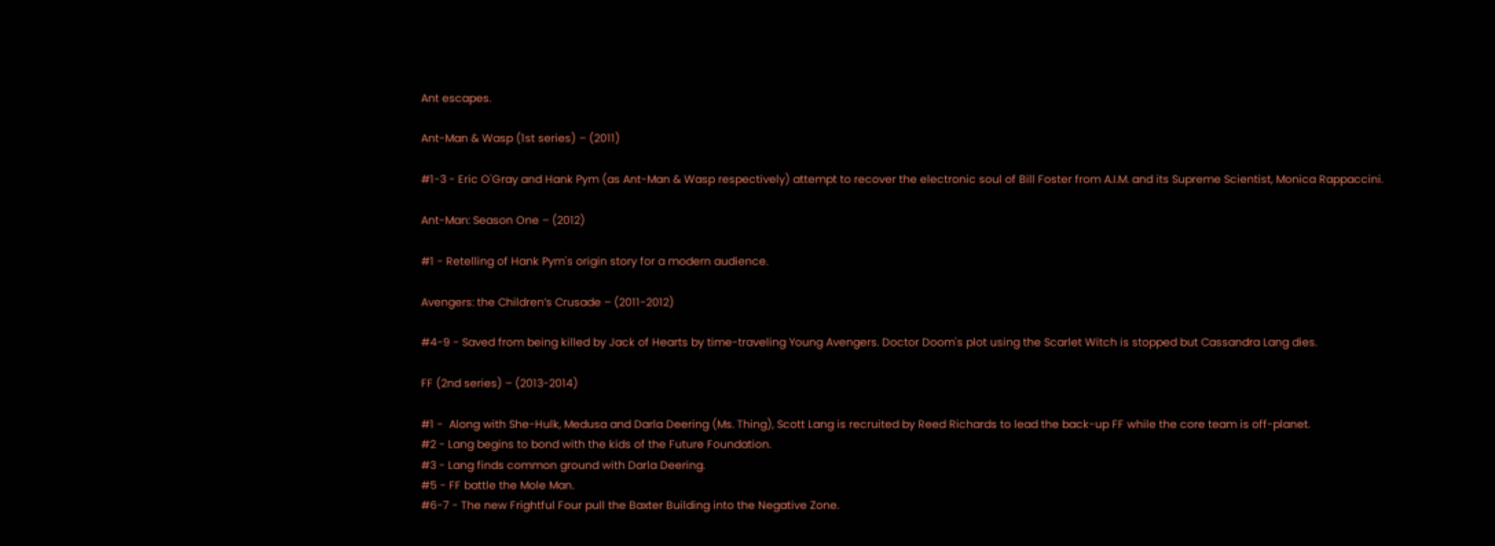Ant escapes.

Ant-Man & Wasp (1st series) – (2011)

#1-3 - Eric O'Gray and Hank Pym (as Ant-Man & Wasp respectively) attempt to recover the electronic soul of Bill Foster from A.I.M. and its Supreme Scientist, Monica Rappaccini.

Ant-Man: Season One – (2012)

#1 - Retelling of Hank Pym's origin story for a modern audience.

Avengers: the Children’s Crusade – (2011-2012)

#4-9 - Saved from being killed by Jack of Hearts by time-traveling Young Avengers. Doctor Doom's plot using the Scarlet Witch is stopped but Cassandra Lang dies.

FF (2nd series) – (2013-2014)

#1 -  Along with She-Hulk, Medusa and Darla Deering (Ms. Thing), Scott Lang is recruited by Reed Richards to lead the back-up FF while the core team is off-planet.
#2 - Lang begins to bond with the kids of the Future Foundation.
#3 - Lang finds common ground with Darla Deering.
#5 - FF battle the Mole Man.
#6-7 - The new Frightful Four pull the Baxter Building into the Negative Zone.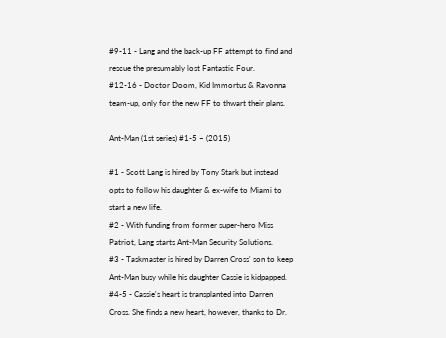#9-11 - Lang and the back-up FF attempt to find and rescue the presumably lost Fantastic Four.
#12-16 - Doctor Doom, Kid Immortus & Ravonna team-up, only for the new FF to thwart their plans.

Ant-Man (1st series) #1-5 – (2015)

#1 - Scott Lang is hired by Tony Stark but instead opts to follow his daughter & ex-wife to Miami to start a new life.
#2 - With funding from former super-hero Miss Patriot, Lang starts Ant-Man Security Solutions.
#3 - Taskmaster is hired by Darren Cross' son to keep Ant-Man busy while his daughter Cassie is kidpapped.
#4-5 - Cassie's heart is transplanted into Darren Cross. She finds a new heart, however, thanks to Dr.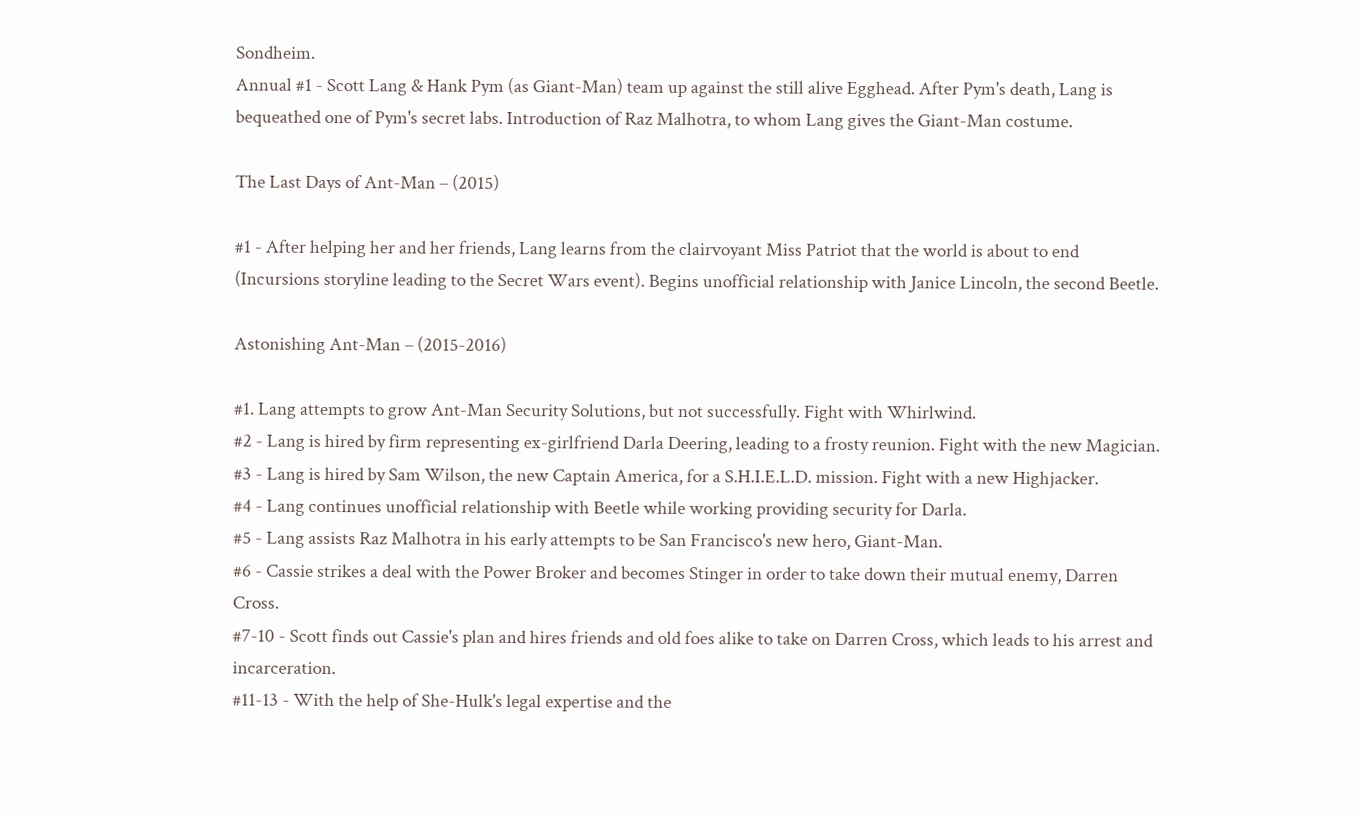Sondheim.
Annual #1 - Scott Lang & Hank Pym (as Giant-Man) team up against the still alive Egghead. After Pym's death, Lang is bequeathed one of Pym's secret labs. Introduction of Raz Malhotra, to whom Lang gives the Giant-Man costume.

The Last Days of Ant-Man – (2015)

#1 - After helping her and her friends, Lang learns from the clairvoyant Miss Patriot that the world is about to end (Incursions storyline leading to the Secret Wars event). Begins unofficial relationship with Janice Lincoln, the second Beetle.

Astonishing Ant-Man – (2015-2016)

#1. Lang attempts to grow Ant-Man Security Solutions, but not successfully. Fight with Whirlwind.
#2 - Lang is hired by firm representing ex-girlfriend Darla Deering, leading to a frosty reunion. Fight with the new Magician.
#3 - Lang is hired by Sam Wilson, the new Captain America, for a S.H.I.E.L.D. mission. Fight with a new Highjacker.
#4 - Lang continues unofficial relationship with Beetle while working providing security for Darla.
#5 - Lang assists Raz Malhotra in his early attempts to be San Francisco's new hero, Giant-Man.
#6 - Cassie strikes a deal with the Power Broker and becomes Stinger in order to take down their mutual enemy, Darren Cross.
#7-10 - Scott finds out Cassie's plan and hires friends and old foes alike to take on Darren Cross, which leads to his arrest and incarceration.
#11-13 - With the help of She-Hulk's legal expertise and the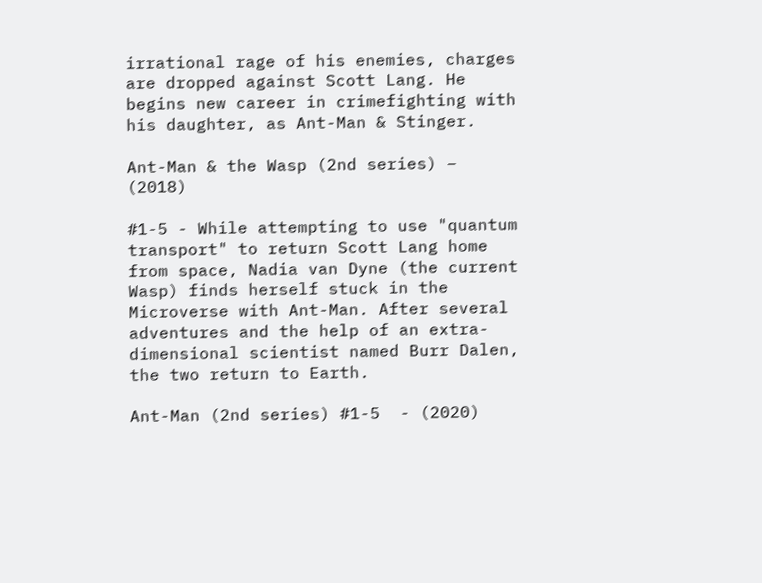irrational rage of his enemies, charges are dropped against Scott Lang. He begins new career in crimefighting with his daughter, as Ant-Man & Stinger.

Ant-Man & the Wasp (2nd series) – (2018)

#1-5 - While attempting to use "quantum transport" to return Scott Lang home from space, Nadia van Dyne (the current Wasp) finds herself stuck in the Microverse with Ant-Man. After several adventures and the help of an extra-dimensional scientist named Burr Dalen, the two return to Earth.

Ant-Man (2nd series) #1-5  - (2020)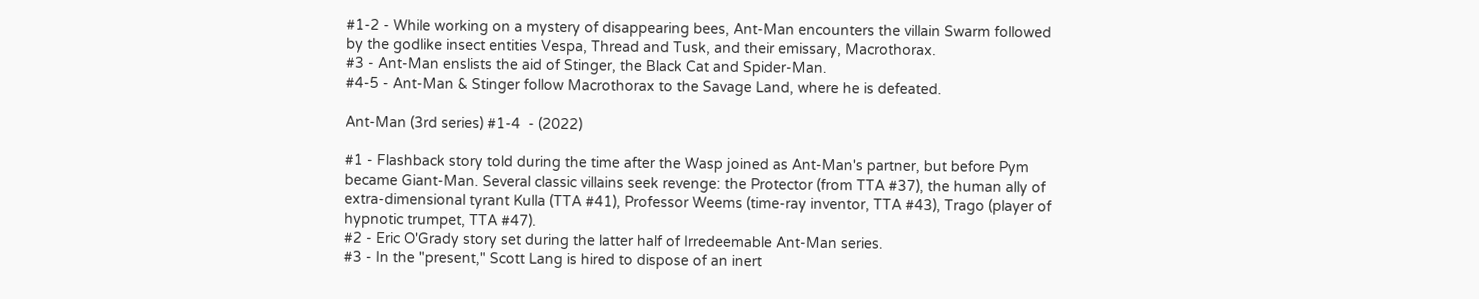#1-2 - While working on a mystery of disappearing bees, Ant-Man encounters the villain Swarm followed by the godlike insect entities Vespa, Thread and Tusk, and their emissary, Macrothorax.
#3 - Ant-Man enslists the aid of Stinger, the Black Cat and Spider-Man.
#4-5 - Ant-Man & Stinger follow Macrothorax to the Savage Land, where he is defeated.

Ant-Man (3rd series) #1-4  - (2022)

#1 - Flashback story told during the time after the Wasp joined as Ant-Man's partner, but before Pym became Giant-Man. Several classic villains seek revenge: the Protector (from TTA #37), the human ally of extra-dimensional tyrant Kulla (TTA #41), Professor Weems (time-ray inventor, TTA #43), Trago (player of hypnotic trumpet, TTA #47).
#2 - Eric O'Grady story set during the latter half of Irredeemable Ant-Man series.
#3 - In the "present," Scott Lang is hired to dispose of an inert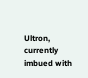Ultron, currently imbued with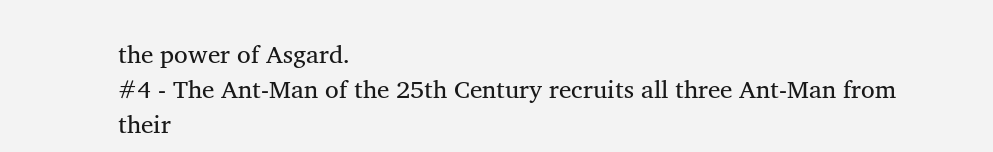the power of Asgard.
#4 - The Ant-Man of the 25th Century recruits all three Ant-Man from their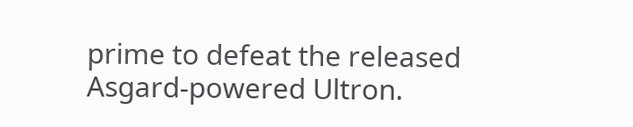prime to defeat the released Asgard-powered Ultron.